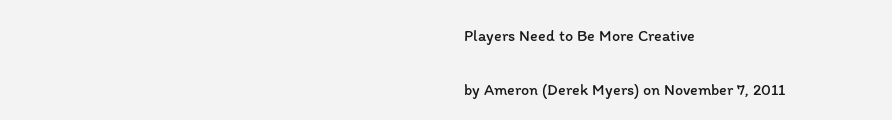Players Need to Be More Creative

by Ameron (Derek Myers) on November 7, 2011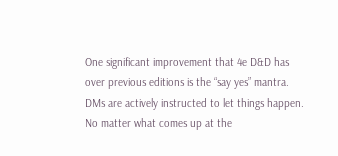One significant improvement that 4e D&D has over previous editions is the “say yes” mantra. DMs are actively instructed to let things happen. No matter what comes up at the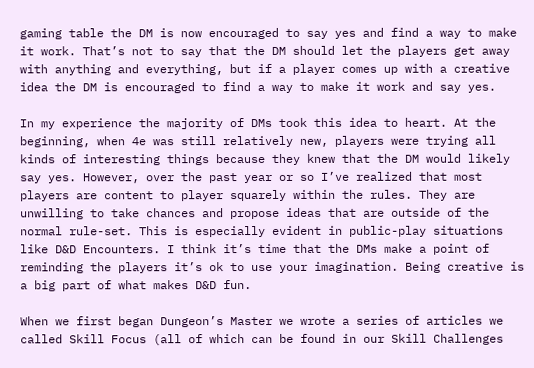gaming table the DM is now encouraged to say yes and find a way to make it work. That’s not to say that the DM should let the players get away with anything and everything, but if a player comes up with a creative idea the DM is encouraged to find a way to make it work and say yes.

In my experience the majority of DMs took this idea to heart. At the beginning, when 4e was still relatively new, players were trying all kinds of interesting things because they knew that the DM would likely say yes. However, over the past year or so I’ve realized that most players are content to player squarely within the rules. They are unwilling to take chances and propose ideas that are outside of the normal rule-set. This is especially evident in public-play situations like D&D Encounters. I think it’s time that the DMs make a point of reminding the players it’s ok to use your imagination. Being creative is a big part of what makes D&D fun.

When we first began Dungeon’s Master we wrote a series of articles we called Skill Focus (all of which can be found in our Skill Challenges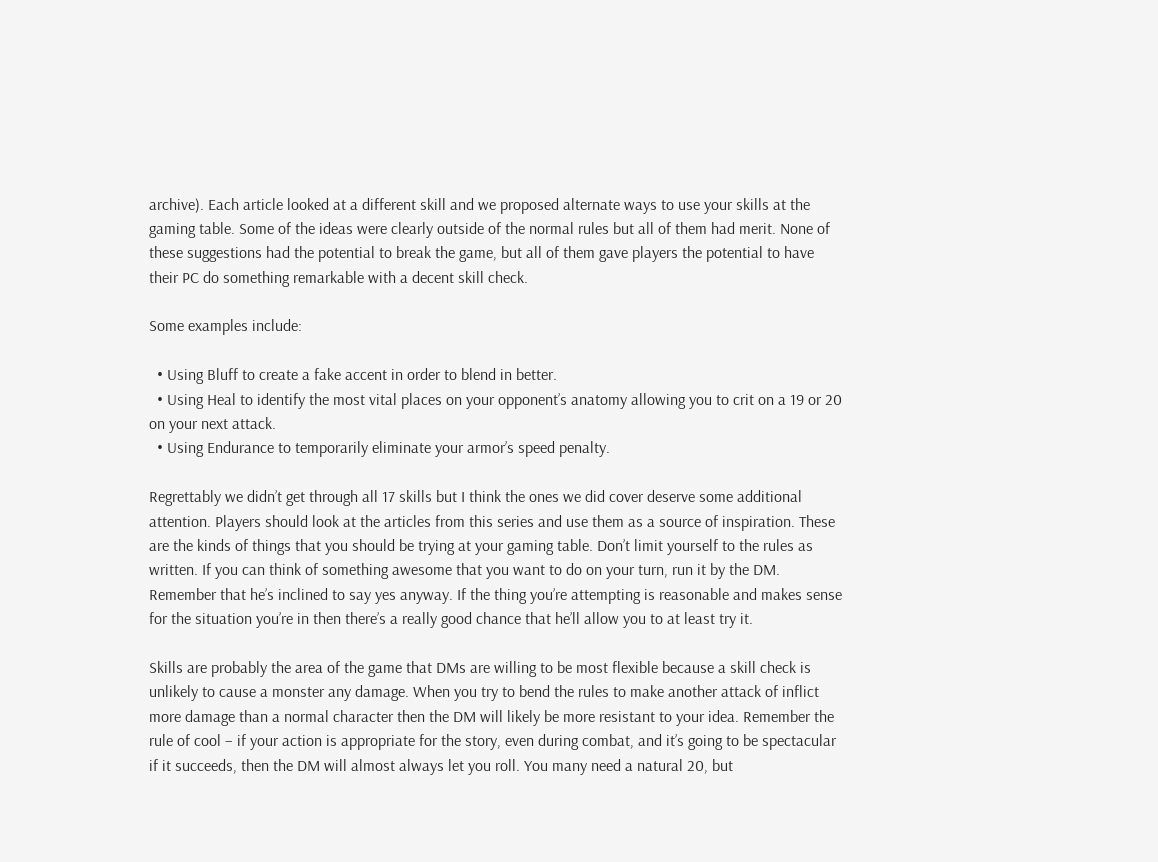archive). Each article looked at a different skill and we proposed alternate ways to use your skills at the gaming table. Some of the ideas were clearly outside of the normal rules but all of them had merit. None of these suggestions had the potential to break the game, but all of them gave players the potential to have their PC do something remarkable with a decent skill check.

Some examples include:

  • Using Bluff to create a fake accent in order to blend in better.
  • Using Heal to identify the most vital places on your opponent’s anatomy allowing you to crit on a 19 or 20 on your next attack.
  • Using Endurance to temporarily eliminate your armor’s speed penalty.

Regrettably we didn’t get through all 17 skills but I think the ones we did cover deserve some additional attention. Players should look at the articles from this series and use them as a source of inspiration. These are the kinds of things that you should be trying at your gaming table. Don’t limit yourself to the rules as written. If you can think of something awesome that you want to do on your turn, run it by the DM. Remember that he’s inclined to say yes anyway. If the thing you’re attempting is reasonable and makes sense for the situation you’re in then there’s a really good chance that he’ll allow you to at least try it.

Skills are probably the area of the game that DMs are willing to be most flexible because a skill check is unlikely to cause a monster any damage. When you try to bend the rules to make another attack of inflict more damage than a normal character then the DM will likely be more resistant to your idea. Remember the rule of cool – if your action is appropriate for the story, even during combat, and it’s going to be spectacular if it succeeds, then the DM will almost always let you roll. You many need a natural 20, but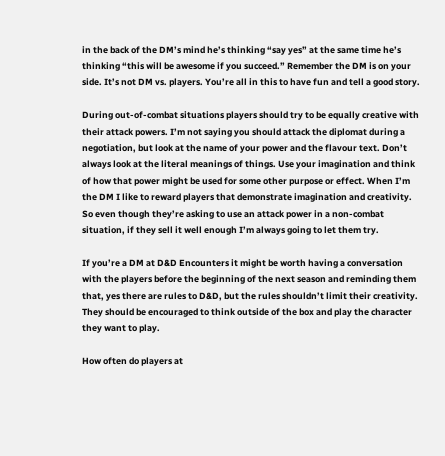in the back of the DM’s mind he’s thinking “say yes” at the same time he’s thinking “this will be awesome if you succeed.” Remember the DM is on your side. It’s not DM vs. players. You’re all in this to have fun and tell a good story.

During out-of-combat situations players should try to be equally creative with their attack powers. I’m not saying you should attack the diplomat during a negotiation, but look at the name of your power and the flavour text. Don’t always look at the literal meanings of things. Use your imagination and think of how that power might be used for some other purpose or effect. When I’m the DM I like to reward players that demonstrate imagination and creativity. So even though they’re asking to use an attack power in a non-combat situation, if they sell it well enough I’m always going to let them try.

If you’re a DM at D&D Encounters it might be worth having a conversation with the players before the beginning of the next season and reminding them that, yes there are rules to D&D, but the rules shouldn’t limit their creativity. They should be encouraged to think outside of the box and play the character they want to play.

How often do players at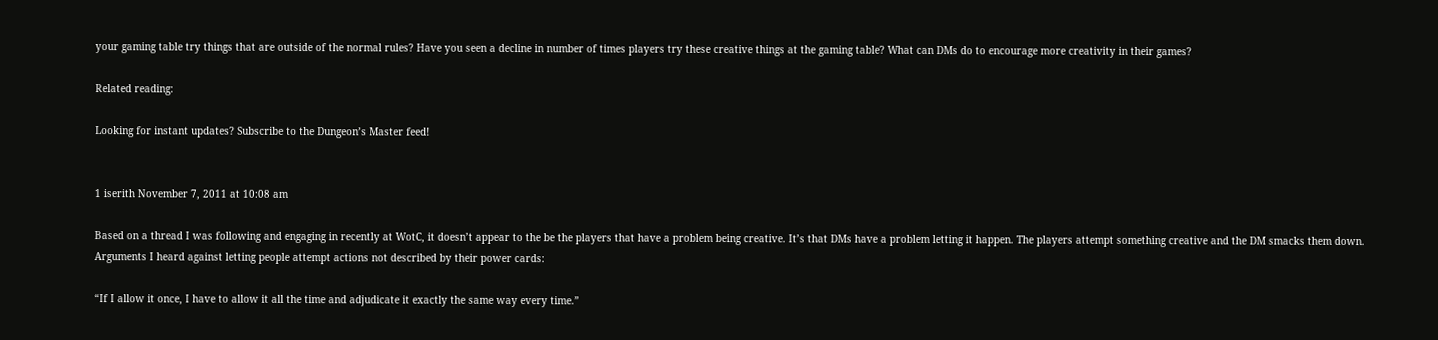your gaming table try things that are outside of the normal rules? Have you seen a decline in number of times players try these creative things at the gaming table? What can DMs do to encourage more creativity in their games?

Related reading:

Looking for instant updates? Subscribe to the Dungeon’s Master feed!


1 iserith November 7, 2011 at 10:08 am

Based on a thread I was following and engaging in recently at WotC, it doesn’t appear to the be the players that have a problem being creative. It’s that DMs have a problem letting it happen. The players attempt something creative and the DM smacks them down. Arguments I heard against letting people attempt actions not described by their power cards:

“If I allow it once, I have to allow it all the time and adjudicate it exactly the same way every time.”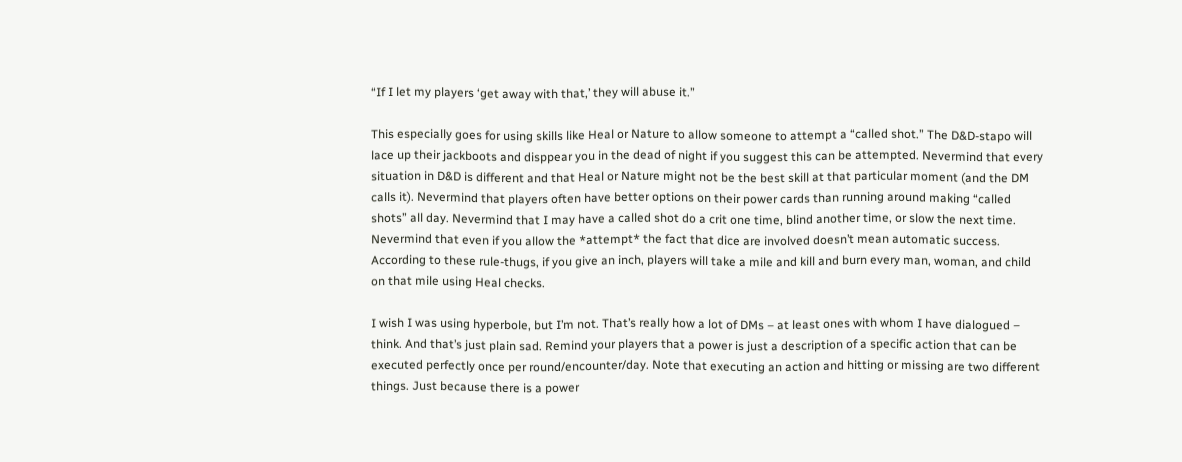“If I let my players ‘get away with that,’ they will abuse it.”

This especially goes for using skills like Heal or Nature to allow someone to attempt a “called shot.” The D&D-stapo will lace up their jackboots and disppear you in the dead of night if you suggest this can be attempted. Nevermind that every situation in D&D is different and that Heal or Nature might not be the best skill at that particular moment (and the DM calls it). Nevermind that players often have better options on their power cards than running around making “called shots” all day. Nevermind that I may have a called shot do a crit one time, blind another time, or slow the next time. Nevermind that even if you allow the *attempt* the fact that dice are involved doesn’t mean automatic success. According to these rule-thugs, if you give an inch, players will take a mile and kill and burn every man, woman, and child on that mile using Heal checks.

I wish I was using hyperbole, but I’m not. That’s really how a lot of DMs – at least ones with whom I have dialogued – think. And that’s just plain sad. Remind your players that a power is just a description of a specific action that can be executed perfectly once per round/encounter/day. Note that executing an action and hitting or missing are two different things. Just because there is a power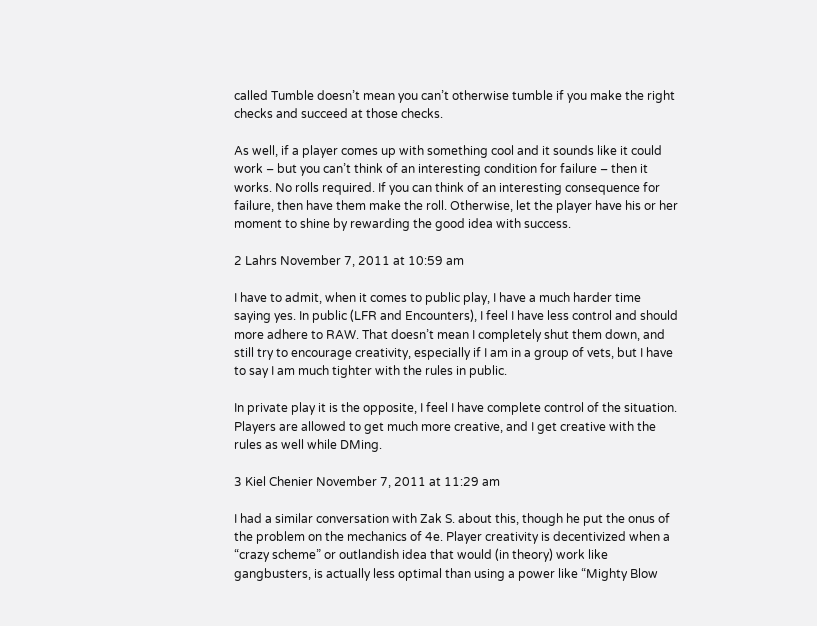called Tumble doesn’t mean you can’t otherwise tumble if you make the right checks and succeed at those checks.

As well, if a player comes up with something cool and it sounds like it could work – but you can’t think of an interesting condition for failure – then it works. No rolls required. If you can think of an interesting consequence for failure, then have them make the roll. Otherwise, let the player have his or her moment to shine by rewarding the good idea with success.

2 Lahrs November 7, 2011 at 10:59 am

I have to admit, when it comes to public play, I have a much harder time saying yes. In public (LFR and Encounters), I feel I have less control and should more adhere to RAW. That doesn’t mean I completely shut them down, and still try to encourage creativity, especially if I am in a group of vets, but I have to say I am much tighter with the rules in public.

In private play it is the opposite, I feel I have complete control of the situation. Players are allowed to get much more creative, and I get creative with the rules as well while DMing.

3 Kiel Chenier November 7, 2011 at 11:29 am

I had a similar conversation with Zak S. about this, though he put the onus of the problem on the mechanics of 4e. Player creativity is decentivized when a “crazy scheme” or outlandish idea that would (in theory) work like gangbusters, is actually less optimal than using a power like “Mighty Blow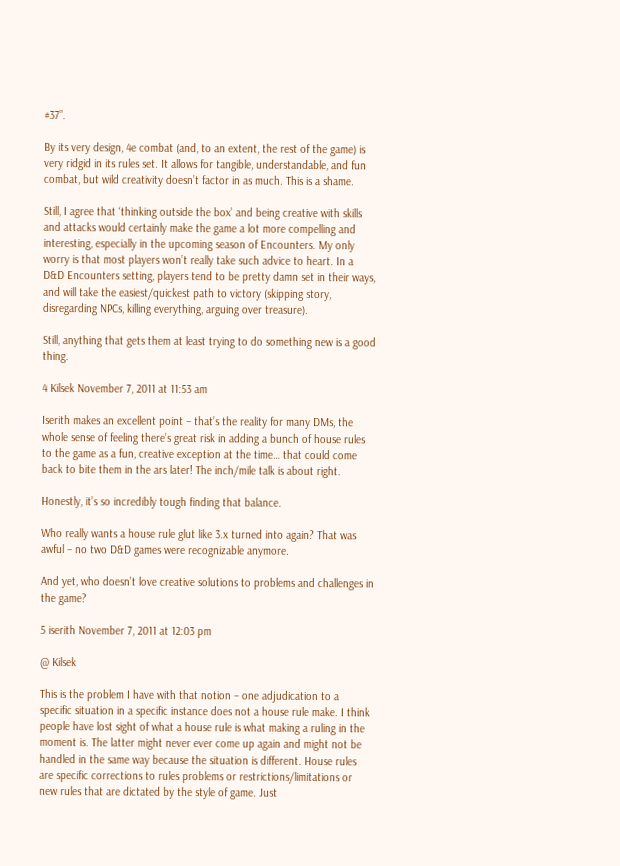#37”.

By its very design, 4e combat (and, to an extent, the rest of the game) is very ridgid in its rules set. It allows for tangible, understandable, and fun combat, but wild creativity doesn’t factor in as much. This is a shame.

Still, I agree that ‘thinking outside the box’ and being creative with skills and attacks would certainly make the game a lot more compelling and interesting, especially in the upcoming season of Encounters. My only worry is that most players won’t really take such advice to heart. In a D&D Encounters setting, players tend to be pretty damn set in their ways, and will take the easiest/quickest path to victory (skipping story, disregarding NPCs, killing everything, arguing over treasure).

Still, anything that gets them at least trying to do something new is a good thing.

4 Kilsek November 7, 2011 at 11:53 am

Iserith makes an excellent point – that’s the reality for many DMs, the whole sense of feeling there’s great risk in adding a bunch of house rules to the game as a fun, creative exception at the time… that could come back to bite them in the ars later! The inch/mile talk is about right.

Honestly, it’s so incredibly tough finding that balance.

Who really wants a house rule glut like 3.x turned into again? That was awful – no two D&D games were recognizable anymore.

And yet, who doesn’t love creative solutions to problems and challenges in the game?

5 iserith November 7, 2011 at 12:03 pm

@ Kilsek

This is the problem I have with that notion – one adjudication to a specific situation in a specific instance does not a house rule make. I think people have lost sight of what a house rule is what making a ruling in the moment is. The latter might never ever come up again and might not be handled in the same way because the situation is different. House rules are specific corrections to rules problems or restrictions/limitations or new rules that are dictated by the style of game. Just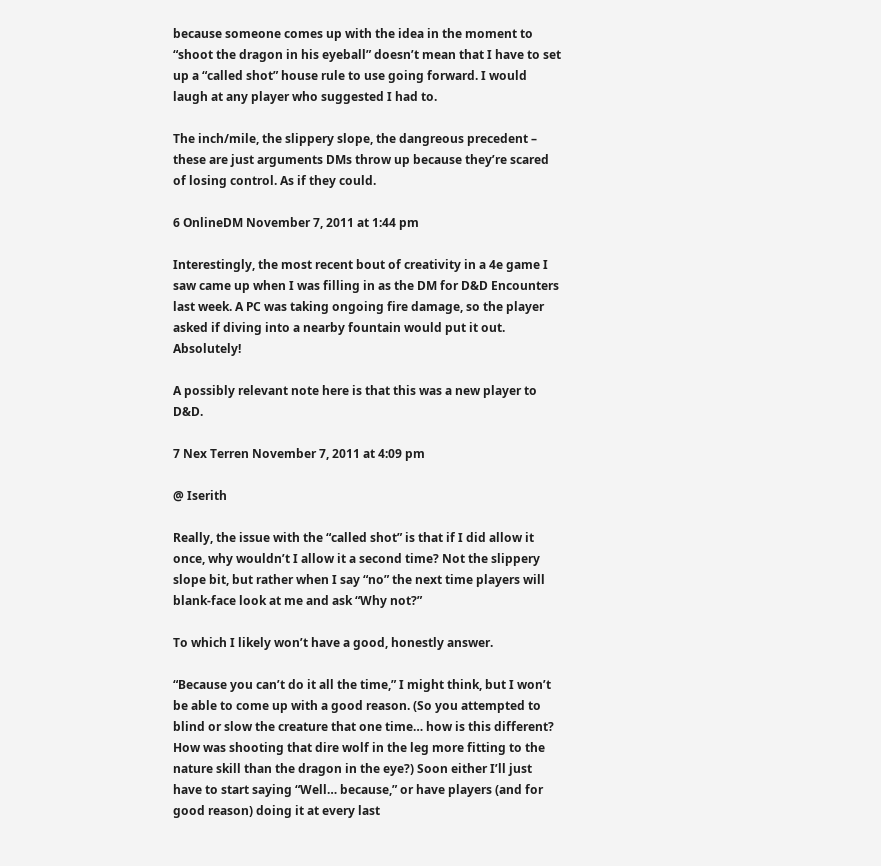because someone comes up with the idea in the moment to “shoot the dragon in his eyeball” doesn’t mean that I have to set up a “called shot” house rule to use going forward. I would laugh at any player who suggested I had to.

The inch/mile, the slippery slope, the dangreous precedent – these are just arguments DMs throw up because they’re scared of losing control. As if they could.

6 OnlineDM November 7, 2011 at 1:44 pm

Interestingly, the most recent bout of creativity in a 4e game I saw came up when I was filling in as the DM for D&D Encounters last week. A PC was taking ongoing fire damage, so the player asked if diving into a nearby fountain would put it out. Absolutely!

A possibly relevant note here is that this was a new player to D&D.

7 Nex Terren November 7, 2011 at 4:09 pm

@ Iserith

Really, the issue with the “called shot” is that if I did allow it once, why wouldn’t I allow it a second time? Not the slippery slope bit, but rather when I say “no” the next time players will blank-face look at me and ask “Why not?”

To which I likely won’t have a good, honestly answer.

“Because you can’t do it all the time,” I might think, but I won’t be able to come up with a good reason. (So you attempted to blind or slow the creature that one time… how is this different? How was shooting that dire wolf in the leg more fitting to the nature skill than the dragon in the eye?) Soon either I’ll just have to start saying “Well… because,” or have players (and for good reason) doing it at every last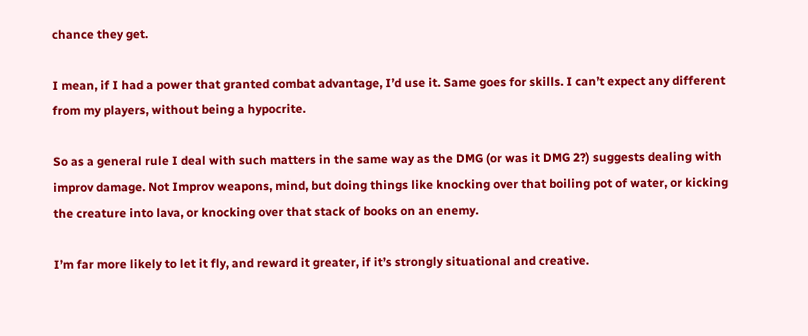chance they get.

I mean, if I had a power that granted combat advantage, I’d use it. Same goes for skills. I can’t expect any different from my players, without being a hypocrite.

So as a general rule I deal with such matters in the same way as the DMG (or was it DMG 2?) suggests dealing with improv damage. Not Improv weapons, mind, but doing things like knocking over that boiling pot of water, or kicking the creature into lava, or knocking over that stack of books on an enemy.

I’m far more likely to let it fly, and reward it greater, if it’s strongly situational and creative.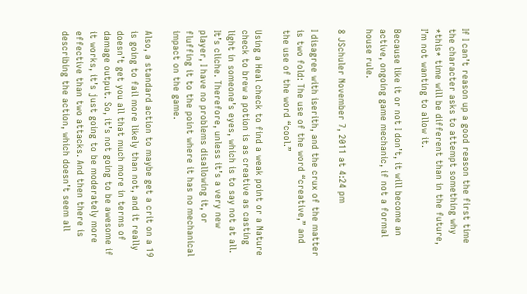If I can’t reason up a good reason the first time the character asks to attempt something why *this* time will be different than in the future, I’m not wanting to allow it.

Because like it or not I don’t, it will become an active, ongoing game mechanic, if not a formal house rule.

8 JSchuler November 7, 2011 at 4:24 pm

I disagree with iserith, and the crux of the matter is two fold: The use of the word “creative,” and the use of the word “cool.”

Using a Heal check to find a weak point or a Nature check to brew a potion is as creative as casting light in someone’s eyes, which is to say not at all. It’s cliche. Therefore, unless it’s a very new player, I have no problems disallowing it, or fluffing it to the point where it has no mechanical impact on the game.

Also, a standard action to maybe get a crit on a 19 is going to fail more likely than not, and it really doesn’t get you all that much more in terms of damage output. So, it’s not going to be awesome if it works, it’s just going to be moderately more effective than two attacks. And then there is describing the action, which doesn’t seem all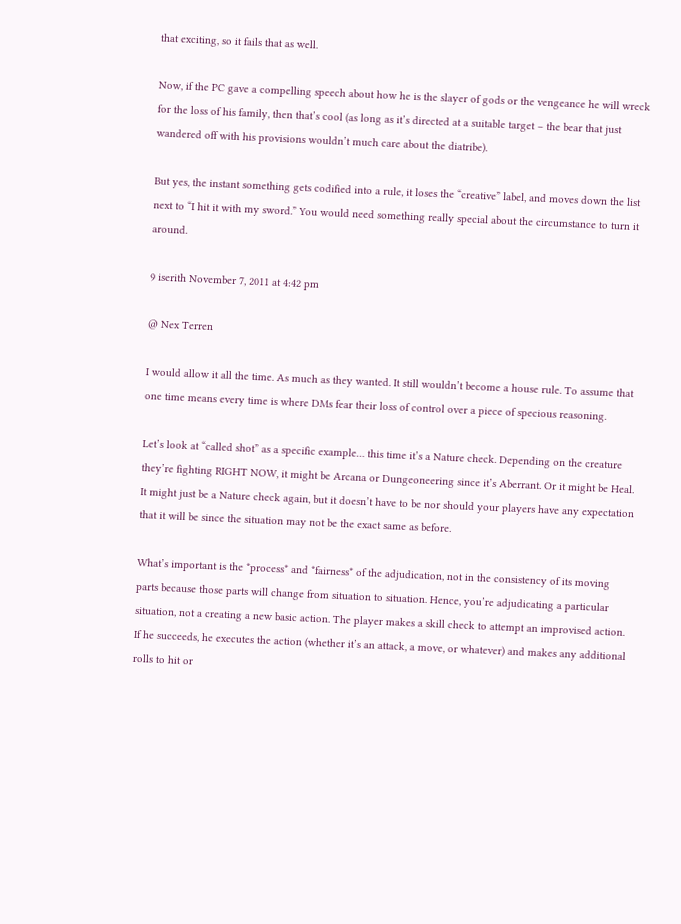that exciting, so it fails that as well.

Now, if the PC gave a compelling speech about how he is the slayer of gods or the vengeance he will wreck for the loss of his family, then that’s cool (as long as it’s directed at a suitable target – the bear that just wandered off with his provisions wouldn’t much care about the diatribe).

But yes, the instant something gets codified into a rule, it loses the “creative” label, and moves down the list next to “I hit it with my sword.” You would need something really special about the circumstance to turn it around.

9 iserith November 7, 2011 at 4:42 pm

@ Nex Terren

I would allow it all the time. As much as they wanted. It still wouldn’t become a house rule. To assume that one time means every time is where DMs fear their loss of control over a piece of specious reasoning.

Let’s look at “called shot” as a specific example… this time it’s a Nature check. Depending on the creature they’re fighting RIGHT NOW, it might be Arcana or Dungeoneering since it’s Aberrant. Or it might be Heal. It might just be a Nature check again, but it doesn’t have to be nor should your players have any expectation that it will be since the situation may not be the exact same as before.

What’s important is the *process* and *fairness* of the adjudication, not in the consistency of its moving parts because those parts will change from situation to situation. Hence, you’re adjudicating a particular situation, not a creating a new basic action. The player makes a skill check to attempt an improvised action. If he succeeds, he executes the action (whether it’s an attack, a move, or whatever) and makes any additional rolls to hit or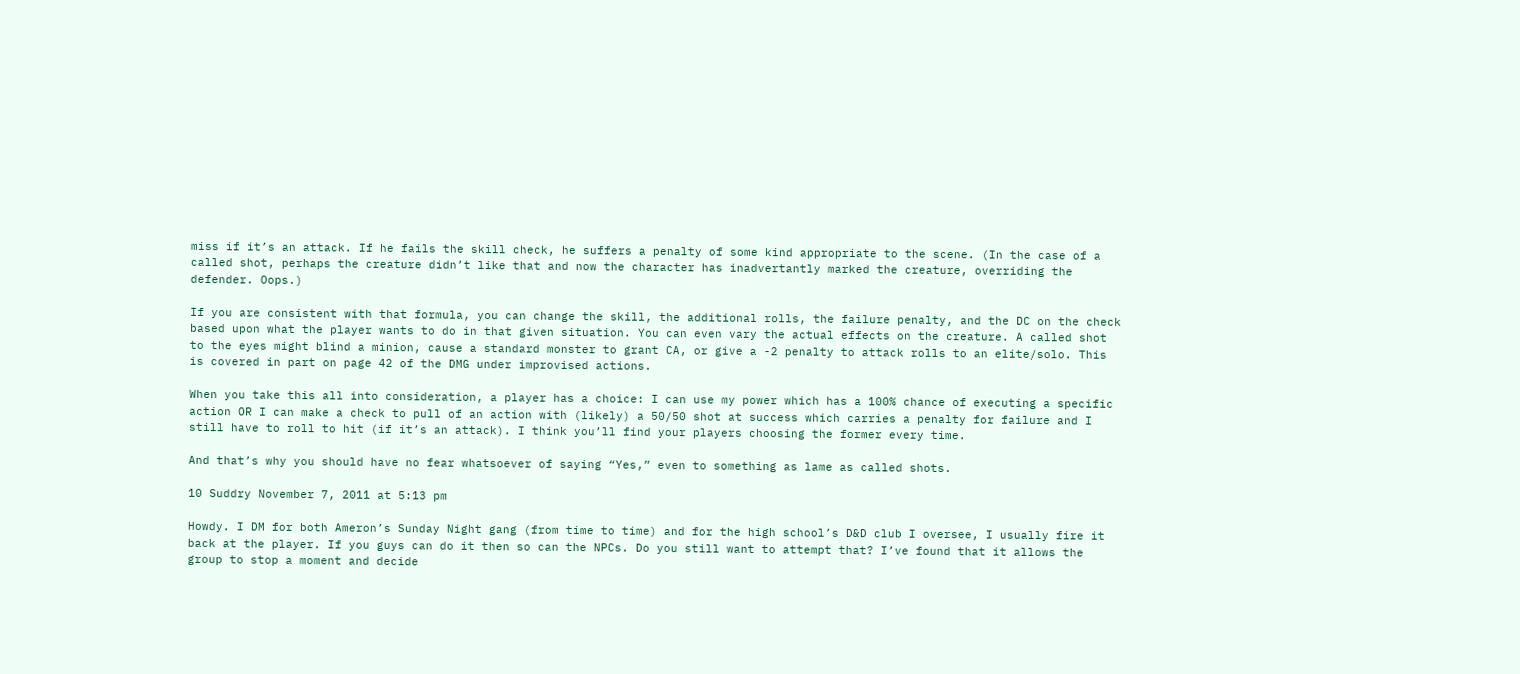miss if it’s an attack. If he fails the skill check, he suffers a penalty of some kind appropriate to the scene. (In the case of a called shot, perhaps the creature didn’t like that and now the character has inadvertantly marked the creature, overriding the defender. Oops.)

If you are consistent with that formula, you can change the skill, the additional rolls, the failure penalty, and the DC on the check based upon what the player wants to do in that given situation. You can even vary the actual effects on the creature. A called shot to the eyes might blind a minion, cause a standard monster to grant CA, or give a -2 penalty to attack rolls to an elite/solo. This is covered in part on page 42 of the DMG under improvised actions.

When you take this all into consideration, a player has a choice: I can use my power which has a 100% chance of executing a specific action OR I can make a check to pull of an action with (likely) a 50/50 shot at success which carries a penalty for failure and I still have to roll to hit (if it’s an attack). I think you’ll find your players choosing the former every time.

And that’s why you should have no fear whatsoever of saying “Yes,” even to something as lame as called shots.

10 Suddry November 7, 2011 at 5:13 pm

Howdy. I DM for both Ameron’s Sunday Night gang (from time to time) and for the high school’s D&D club I oversee, I usually fire it back at the player. If you guys can do it then so can the NPCs. Do you still want to attempt that? I’ve found that it allows the group to stop a moment and decide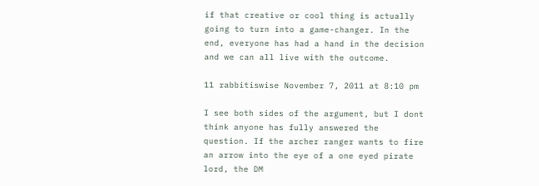if that creative or cool thing is actually going to turn into a game-changer. In the end, everyone has had a hand in the decision and we can all live with the outcome.

11 rabbitiswise November 7, 2011 at 8:10 pm

I see both sides of the argument, but I dont think anyone has fully answered the question. If the archer ranger wants to fire an arrow into the eye of a one eyed pirate lord, the DM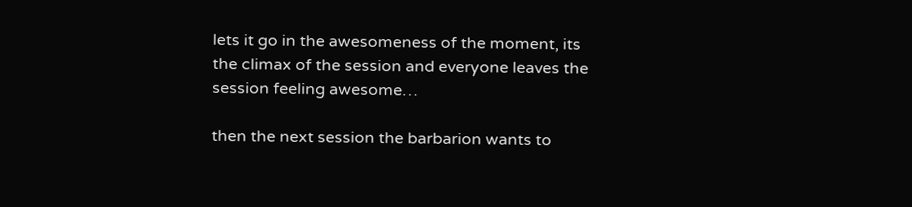lets it go in the awesomeness of the moment, its the climax of the session and everyone leaves the session feeling awesome…

then the next session the barbarion wants to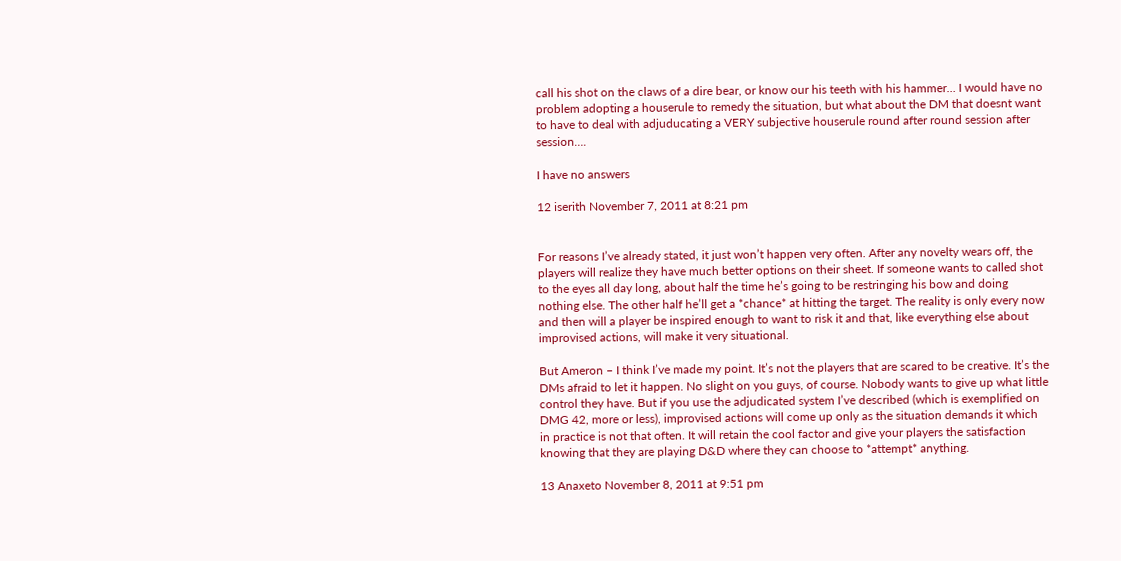call his shot on the claws of a dire bear, or know our his teeth with his hammer… I would have no problem adopting a houserule to remedy the situation, but what about the DM that doesnt want to have to deal with adjuducating a VERY subjective houserule round after round session after session….

I have no answers

12 iserith November 7, 2011 at 8:21 pm


For reasons I’ve already stated, it just won’t happen very often. After any novelty wears off, the players will realize they have much better options on their sheet. If someone wants to called shot to the eyes all day long, about half the time he’s going to be restringing his bow and doing nothing else. The other half he’ll get a *chance* at hitting the target. The reality is only every now and then will a player be inspired enough to want to risk it and that, like everything else about improvised actions, will make it very situational.

But Ameron – I think I’ve made my point. It’s not the players that are scared to be creative. It’s the DMs afraid to let it happen. No slight on you guys, of course. Nobody wants to give up what little control they have. But if you use the adjudicated system I’ve described (which is exemplified on DMG 42, more or less), improvised actions will come up only as the situation demands it which in practice is not that often. It will retain the cool factor and give your players the satisfaction knowing that they are playing D&D where they can choose to *attempt* anything.

13 Anaxeto November 8, 2011 at 9:51 pm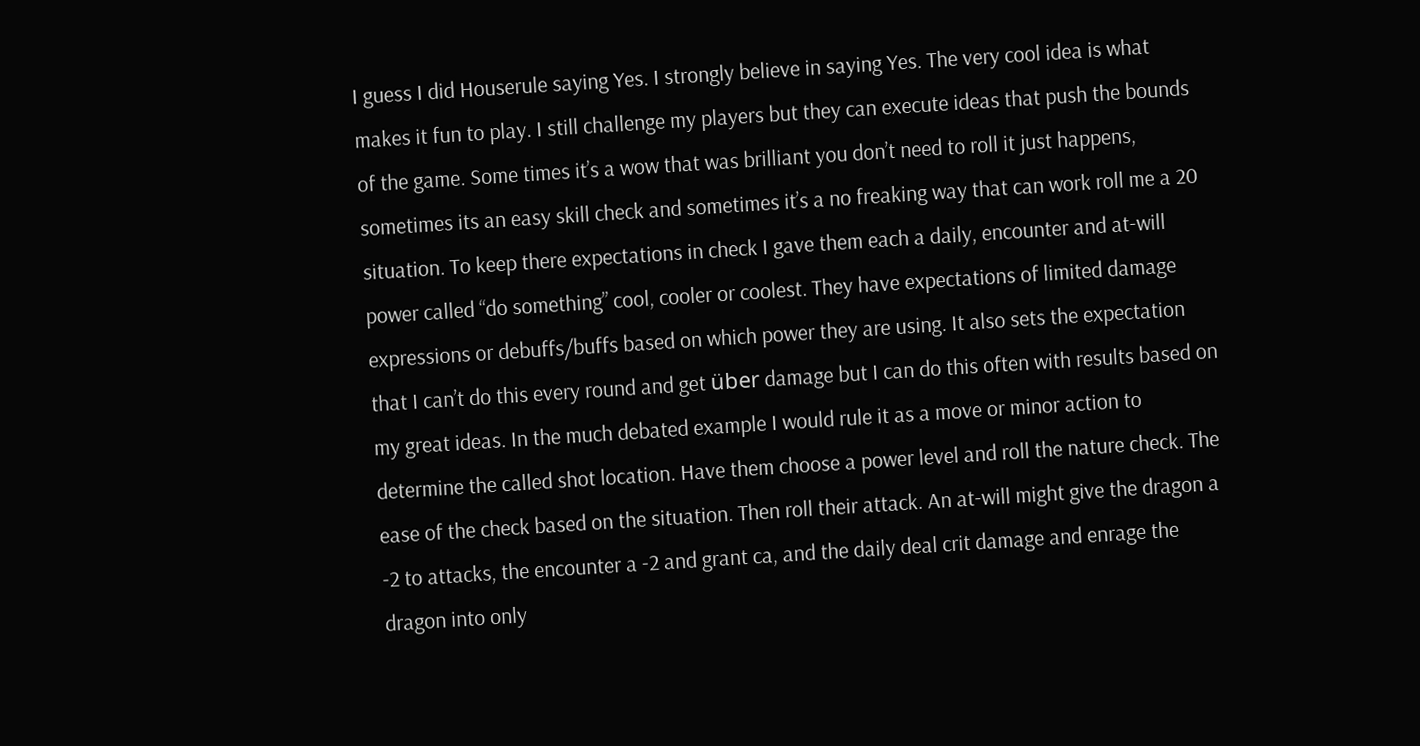I guess I did Houserule saying Yes. I strongly believe in saying Yes. The very cool idea is what makes it fun to play. I still challenge my players but they can execute ideas that push the bounds of the game. Some times it’s a wow that was brilliant you don’t need to roll it just happens, sometimes its an easy skill check and sometimes it’s a no freaking way that can work roll me a 20 situation. To keep there expectations in check I gave them each a daily, encounter and at-will power called “do something” cool, cooler or coolest. They have expectations of limited damage expressions or debuffs/buffs based on which power they are using. It also sets the expectation that I can’t do this every round and get über damage but I can do this often with results based on my great ideas. In the much debated example I would rule it as a move or minor action to determine the called shot location. Have them choose a power level and roll the nature check. The ease of the check based on the situation. Then roll their attack. An at-will might give the dragon a -2 to attacks, the encounter a -2 and grant ca, and the daily deal crit damage and enrage the dragon into only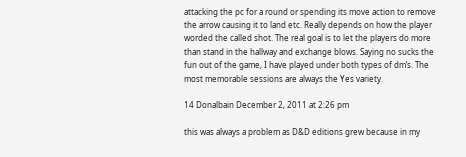attacking the pc for a round or spending its move action to remove the arrow causing it to land etc. Really depends on how the player worded the called shot. The real goal is to let the players do more than stand in the hallway and exchange blows. Saying no sucks the fun out of the game, I have played under both types of dm’s. The most memorable sessions are always the Yes variety.

14 Donalbain December 2, 2011 at 2:26 pm

this was always a problem as D&D editions grew because in my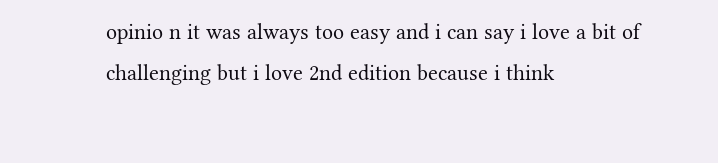opinio n it was always too easy and i can say i love a bit of challenging but i love 2nd edition because i think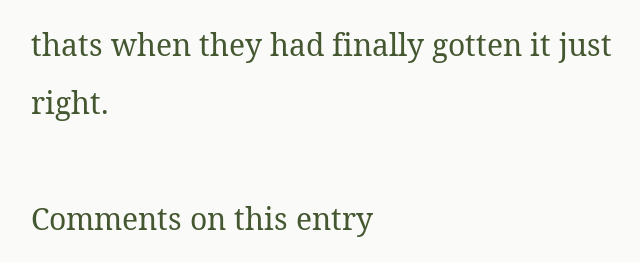thats when they had finally gotten it just right.

Comments on this entry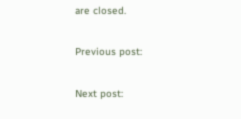are closed.

Previous post:

Next post: